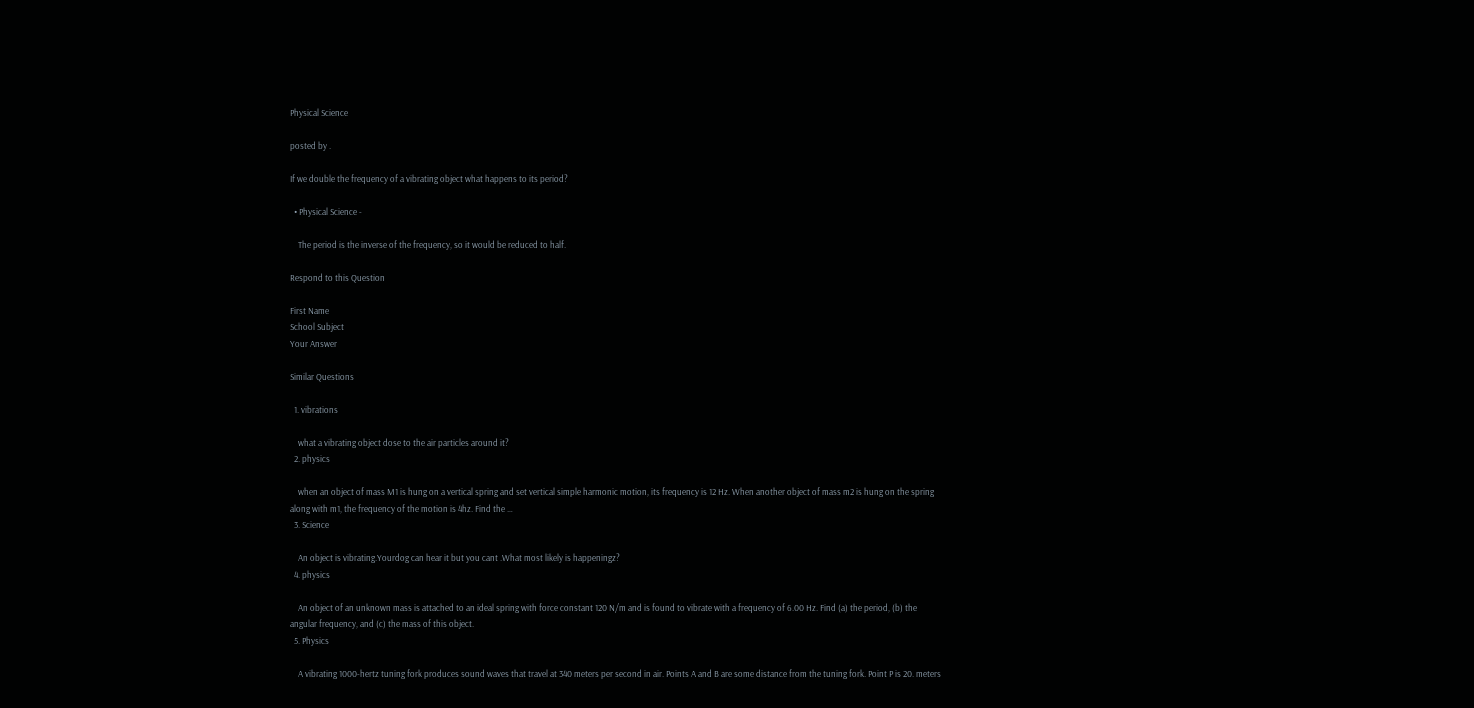Physical Science

posted by .

If we double the frequency of a vibrating object what happens to its period?

  • Physical Science -

    The period is the inverse of the frequency, so it would be reduced to half.

Respond to this Question

First Name
School Subject
Your Answer

Similar Questions

  1. vibrations

    what a vibrating object dose to the air particles around it?
  2. physics

    when an object of mass M1 is hung on a vertical spring and set vertical simple harmonic motion, its frequency is 12 Hz. When another object of mass m2 is hung on the spring along with m1, the frequency of the motion is 4hz. Find the …
  3. Science

    An object is vibrating.Yourdog can hear it but you cant .What most likely is happeningz?
  4. physics

    An object of an unknown mass is attached to an ideal spring with force constant 120 N/m and is found to vibrate with a frequency of 6.00 Hz. Find (a) the period, (b) the angular frequency, and (c) the mass of this object.
  5. Physics

    A vibrating 1000-hertz tuning fork produces sound waves that travel at 340 meters per second in air. Points A and B are some distance from the tuning fork. Point P is 20. meters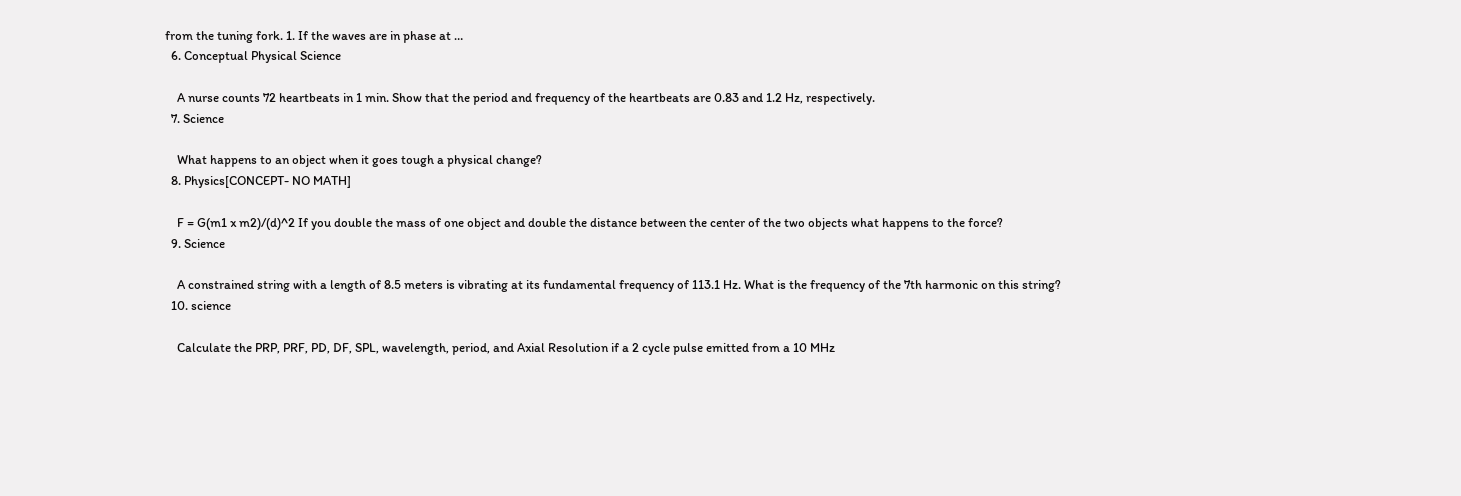from the tuning fork. 1. If the waves are in phase at …
  6. Conceptual Physical Science

    A nurse counts 72 heartbeats in 1 min. Show that the period and frequency of the heartbeats are 0.83 and 1.2 Hz, respectively.
  7. Science

    What happens to an object when it goes tough a physical change?
  8. Physics[CONCEPT- NO MATH]

    F = G(m1 x m2)/(d)^2 If you double the mass of one object and double the distance between the center of the two objects what happens to the force?
  9. Science

    A constrained string with a length of 8.5 meters is vibrating at its fundamental frequency of 113.1 Hz. What is the frequency of the 7th harmonic on this string?
  10. science

    Calculate the PRP, PRF, PD, DF, SPL, wavelength, period, and Axial Resolution if a 2 cycle pulse emitted from a 10 MHz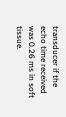transducer if the echo time received was 0.26 ms in soft tissue.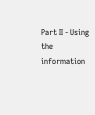Part II - Using the information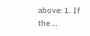above: 1. If the …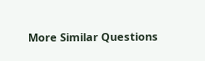More Similar Questions